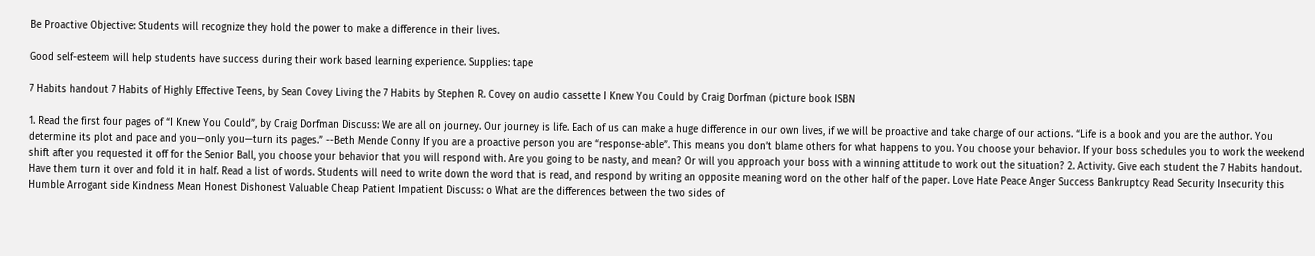Be Proactive Objective: Students will recognize they hold the power to make a difference in their lives.

Good self-esteem will help students have success during their work based learning experience. Supplies: tape

7 Habits handout 7 Habits of Highly Effective Teens, by Sean Covey Living the 7 Habits by Stephen R. Covey on audio cassette I Knew You Could by Craig Dorfman (picture book ISBN

1. Read the first four pages of “I Knew You Could”, by Craig Dorfman Discuss: We are all on journey. Our journey is life. Each of us can make a huge difference in our own lives, if we will be proactive and take charge of our actions. “Life is a book and you are the author. You determine its plot and pace and you—only you—turn its pages.” --Beth Mende Conny If you are a proactive person you are “response-able”. This means you don’t blame others for what happens to you. You choose your behavior. If your boss schedules you to work the weekend shift after you requested it off for the Senior Ball, you choose your behavior that you will respond with. Are you going to be nasty, and mean? Or will you approach your boss with a winning attitude to work out the situation? 2. Activity. Give each student the 7 Habits handout. Have them turn it over and fold it in half. Read a list of words. Students will need to write down the word that is read, and respond by writing an opposite meaning word on the other half of the paper. Love Hate Peace Anger Success Bankruptcy Read Security Insecurity this Humble Arrogant side Kindness Mean Honest Dishonest Valuable Cheap Patient Impatient Discuss: o What are the differences between the two sides of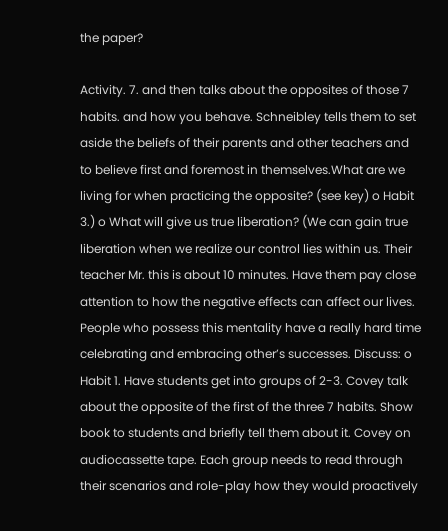the paper?

Activity. 7. and then talks about the opposites of those 7 habits. and how you behave. Schneibley tells them to set aside the beliefs of their parents and other teachers and to believe first and foremost in themselves.What are we living for when practicing the opposite? (see key) o Habit 3.) o What will give us true liberation? (We can gain true liberation when we realize our control lies within us. Their teacher Mr. this is about 10 minutes. Have them pay close attention to how the negative effects can affect our lives. People who possess this mentality have a really hard time celebrating and embracing other’s successes. Discuss: o Habit 1. Have students get into groups of 2-3. Covey talk about the opposite of the first of the three 7 habits. Show book to students and briefly tell them about it. Covey on audiocassette tape. Each group needs to read through their scenarios and role-play how they would proactively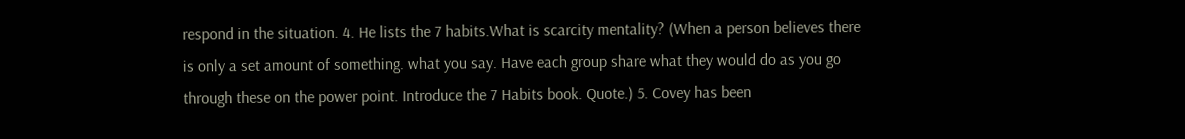respond in the situation. 4. He lists the 7 habits.What is scarcity mentality? (When a person believes there is only a set amount of something. what you say. Have each group share what they would do as you go through these on the power point. Introduce the 7 Habits book. Quote.) 5. Covey has been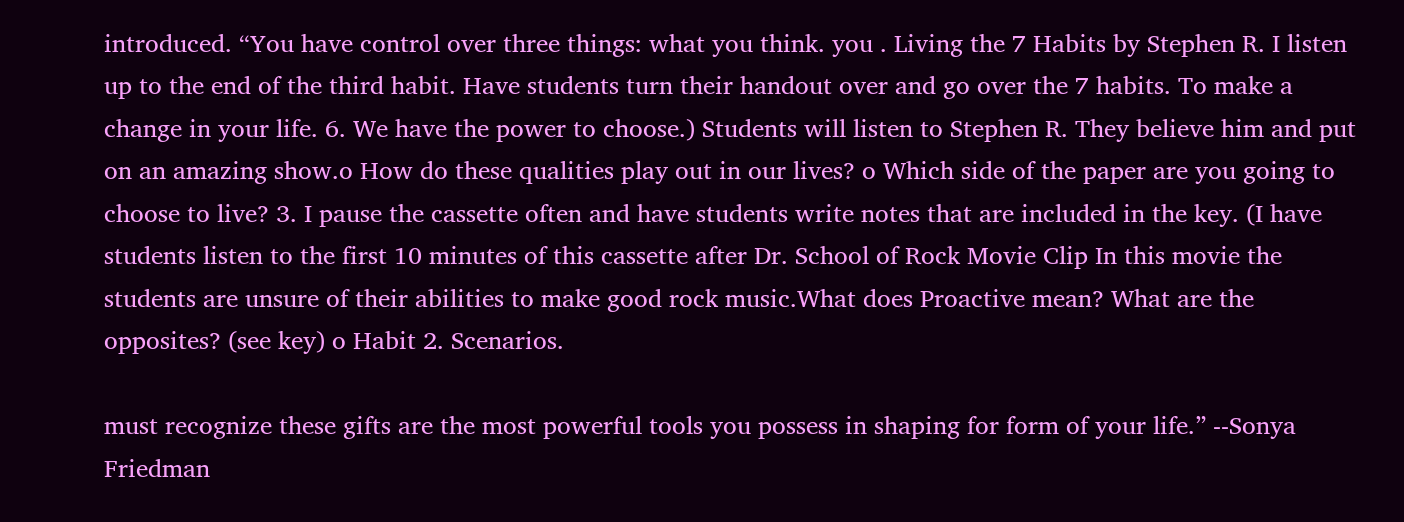introduced. “You have control over three things: what you think. you . Living the 7 Habits by Stephen R. I listen up to the end of the third habit. Have students turn their handout over and go over the 7 habits. To make a change in your life. 6. We have the power to choose.) Students will listen to Stephen R. They believe him and put on an amazing show.o How do these qualities play out in our lives? o Which side of the paper are you going to choose to live? 3. I pause the cassette often and have students write notes that are included in the key. (I have students listen to the first 10 minutes of this cassette after Dr. School of Rock Movie Clip In this movie the students are unsure of their abilities to make good rock music.What does Proactive mean? What are the opposites? (see key) o Habit 2. Scenarios.

must recognize these gifts are the most powerful tools you possess in shaping for form of your life.” --Sonya Friedman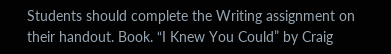Students should complete the Writing assignment on their handout. Book. “I Knew You Could” by Craig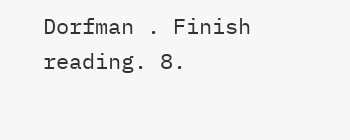Dorfman . Finish reading. 8.